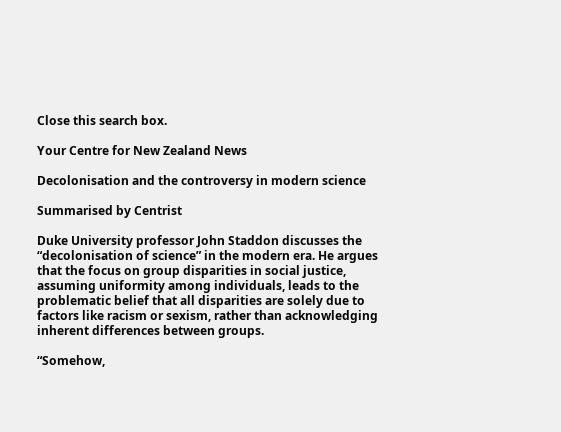Close this search box.

Your Centre for New Zealand News

Decolonisation and the controversy in modern science

Summarised by Centrist

Duke University professor John Staddon discusses the “decolonisation of science” in the modern era. He argues that the focus on group disparities in social justice, assuming uniformity among individuals, leads to the problematic belief that all disparities are solely due to factors like racism or sexism, rather than acknowledging inherent differences between groups.

“Somehow,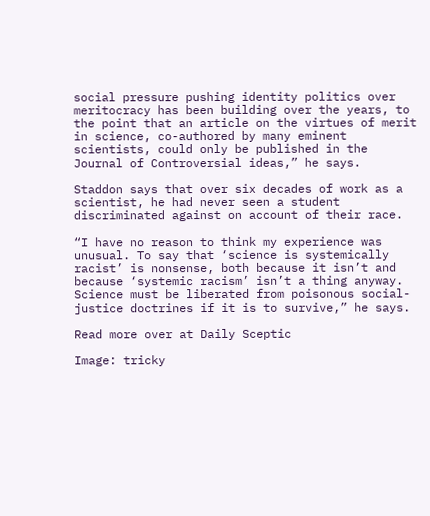social pressure pushing identity politics over meritocracy has been building over the years, to the point that an article on the virtues of merit in science, co-authored by many eminent scientists, could only be published in the Journal of Controversial ideas,” he says.

Staddon says that over six decades of work as a scientist, he had never seen a student discriminated against on account of their race.

“I have no reason to think my experience was unusual. To say that ‘science is systemically racist’ is nonsense, both because it isn’t and because ‘systemic racism’ isn’t a thing anyway. Science must be liberated from poisonous social-justice doctrines if it is to survive,” he says.

Read more over at Daily Sceptic

Image: tricky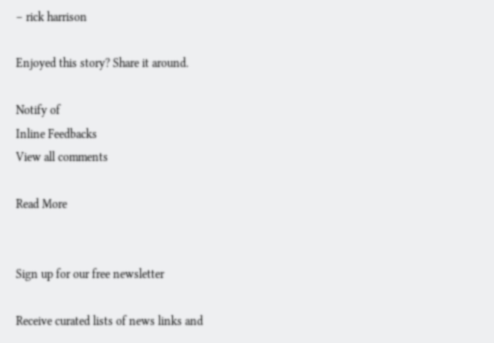– rick harrison

Enjoyed this story? Share it around.

Notify of
Inline Feedbacks
View all comments

Read More


Sign up for our free newsletter

Receive curated lists of news links and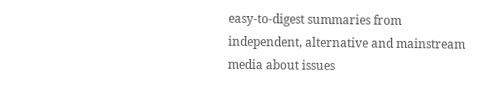easy-to-digest summaries from independent, alternative and mainstream media about issues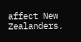affect New Zealanders.